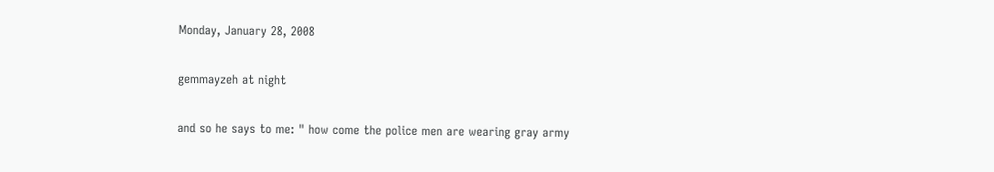Monday, January 28, 2008

gemmayzeh at night

and so he says to me: " how come the police men are wearing gray army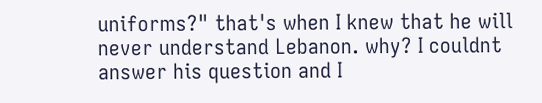uniforms?" that's when I knew that he will never understand Lebanon. why? I couldnt answer his question and I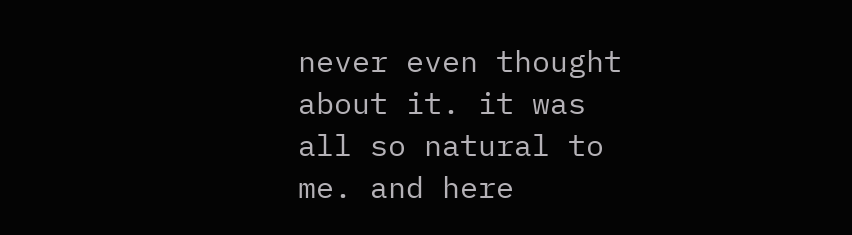never even thought about it. it was all so natural to me. and here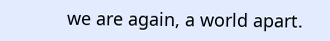we are again, a world apart.